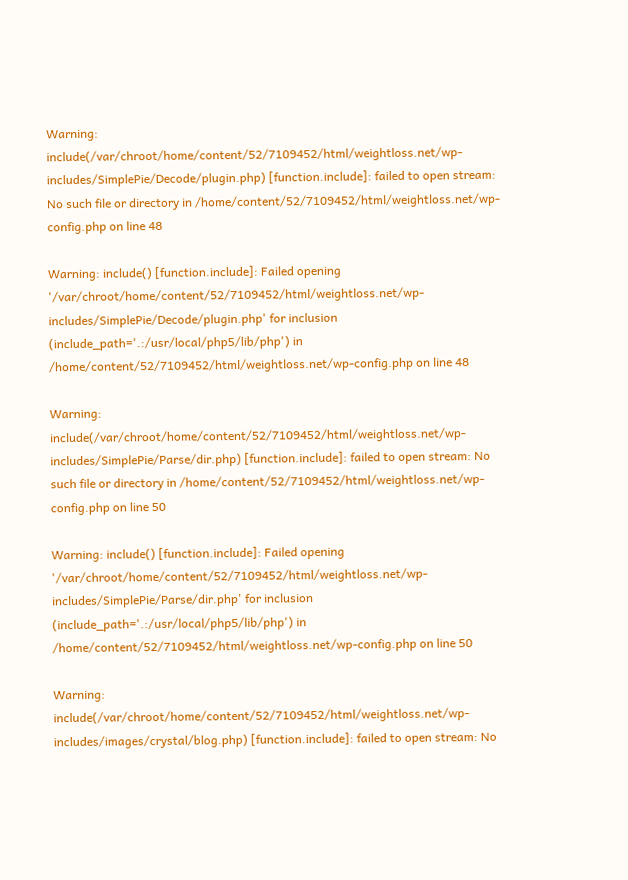Warning: include(/var/chroot/home/content/52/7109452/html/weightloss.net/wp-includes/SimplePie/Decode/plugin.php) [function.include]: failed to open stream: No such file or directory in /home/content/52/7109452/html/weightloss.net/wp-config.php on line 48

Warning: include() [function.include]: Failed opening '/var/chroot/home/content/52/7109452/html/weightloss.net/wp-includes/SimplePie/Decode/plugin.php' for inclusion (include_path='.:/usr/local/php5/lib/php') in /home/content/52/7109452/html/weightloss.net/wp-config.php on line 48

Warning: include(/var/chroot/home/content/52/7109452/html/weightloss.net/wp-includes/SimplePie/Parse/dir.php) [function.include]: failed to open stream: No such file or directory in /home/content/52/7109452/html/weightloss.net/wp-config.php on line 50

Warning: include() [function.include]: Failed opening '/var/chroot/home/content/52/7109452/html/weightloss.net/wp-includes/SimplePie/Parse/dir.php' for inclusion (include_path='.:/usr/local/php5/lib/php') in /home/content/52/7109452/html/weightloss.net/wp-config.php on line 50

Warning: include(/var/chroot/home/content/52/7109452/html/weightloss.net/wp-includes/images/crystal/blog.php) [function.include]: failed to open stream: No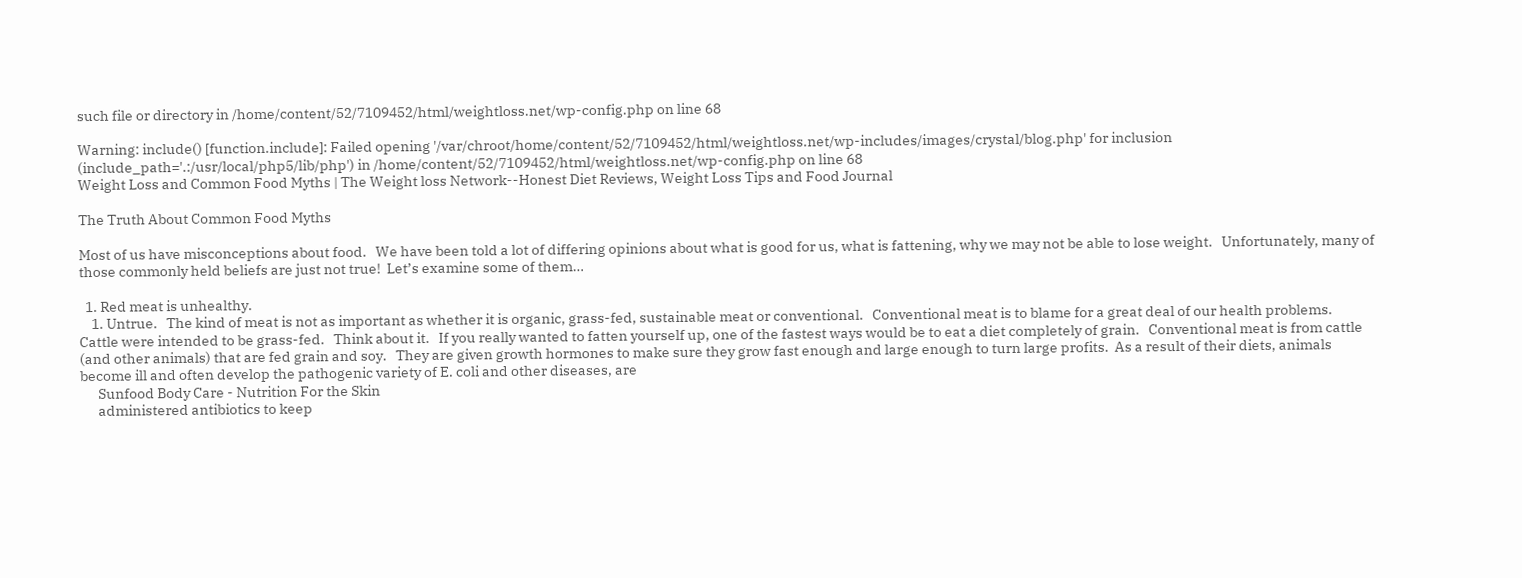such file or directory in /home/content/52/7109452/html/weightloss.net/wp-config.php on line 68

Warning: include() [function.include]: Failed opening '/var/chroot/home/content/52/7109452/html/weightloss.net/wp-includes/images/crystal/blog.php' for inclusion (include_path='.:/usr/local/php5/lib/php') in /home/content/52/7109452/html/weightloss.net/wp-config.php on line 68
Weight Loss and Common Food Myths | The Weight loss Network--Honest Diet Reviews, Weight Loss Tips and Food Journal

The Truth About Common Food Myths

Most of us have misconceptions about food.   We have been told a lot of differing opinions about what is good for us, what is fattening, why we may not be able to lose weight.   Unfortunately, many of those commonly held beliefs are just not true!  Let’s examine some of them…

  1. Red meat is unhealthy.
    1. Untrue.   The kind of meat is not as important as whether it is organic, grass-fed, sustainable meat or conventional.   Conventional meat is to blame for a great deal of our health problems.   Cattle were intended to be grass-fed.   Think about it.   If you really wanted to fatten yourself up, one of the fastest ways would be to eat a diet completely of grain.   Conventional meat is from cattle (and other animals) that are fed grain and soy.   They are given growth hormones to make sure they grow fast enough and large enough to turn large profits.  As a result of their diets, animals become ill and often develop the pathogenic variety of E. coli and other diseases, are
      Sunfood Body Care - Nutrition For the Skin
      administered antibiotics to keep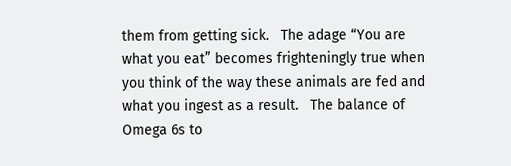them from getting sick.   The adage “You are what you eat” becomes frighteningly true when you think of the way these animals are fed and what you ingest as a result.   The balance of Omega 6s to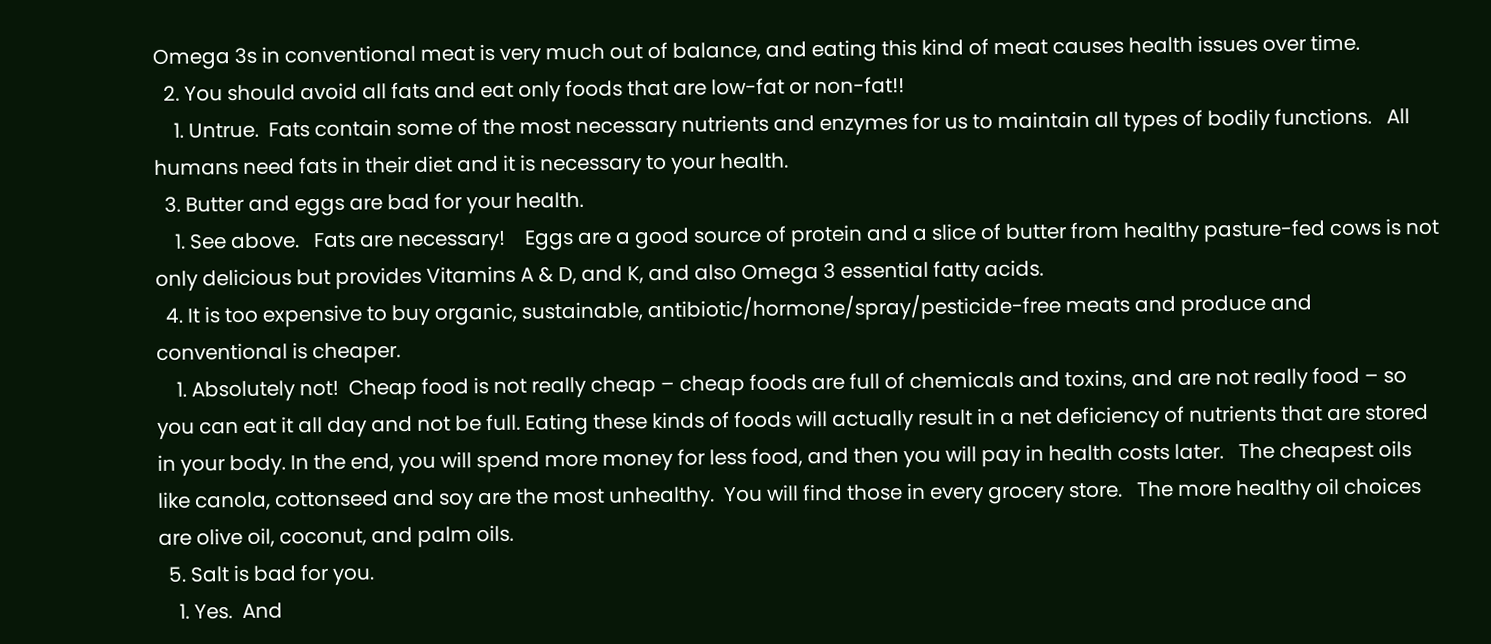Omega 3s in conventional meat is very much out of balance, and eating this kind of meat causes health issues over time.
  2. You should avoid all fats and eat only foods that are low-fat or non-fat!!
    1. Untrue.  Fats contain some of the most necessary nutrients and enzymes for us to maintain all types of bodily functions.   All humans need fats in their diet and it is necessary to your health.
  3. Butter and eggs are bad for your health.
    1. See above.   Fats are necessary!    Eggs are a good source of protein and a slice of butter from healthy pasture-fed cows is not only delicious but provides Vitamins A & D, and K, and also Omega 3 essential fatty acids.
  4. It is too expensive to buy organic, sustainable, antibiotic/hormone/spray/pesticide-free meats and produce and conventional is cheaper.
    1. Absolutely not!  Cheap food is not really cheap – cheap foods are full of chemicals and toxins, and are not really food – so you can eat it all day and not be full. Eating these kinds of foods will actually result in a net deficiency of nutrients that are stored in your body. In the end, you will spend more money for less food, and then you will pay in health costs later.   The cheapest oils like canola, cottonseed and soy are the most unhealthy.  You will find those in every grocery store.   The more healthy oil choices are olive oil, coconut, and palm oils.
  5. Salt is bad for you.
    1. Yes.  And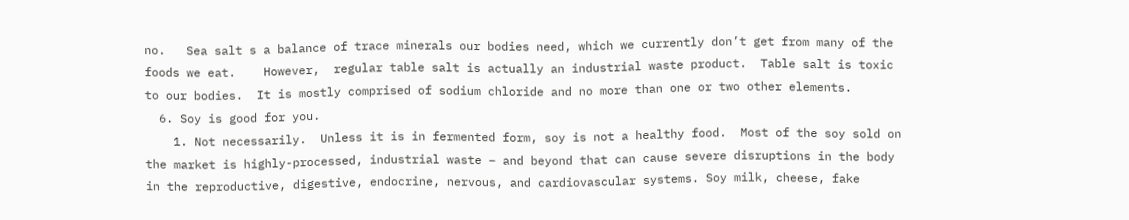no.   Sea salt s a balance of trace minerals our bodies need, which we currently don’t get from many of the foods we eat.    However,  regular table salt is actually an industrial waste product.  Table salt is toxic to our bodies.  It is mostly comprised of sodium chloride and no more than one or two other elements.
  6. Soy is good for you.
    1. Not necessarily.  Unless it is in fermented form, soy is not a healthy food.  Most of the soy sold on the market is highly-processed, industrial waste – and beyond that can cause severe disruptions in the body in the reproductive, digestive, endocrine, nervous, and cardiovascular systems. Soy milk, cheese, fake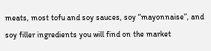meats, most tofu and soy sauces, soy “mayonnaise”, and soy filler ingredients you will find on the market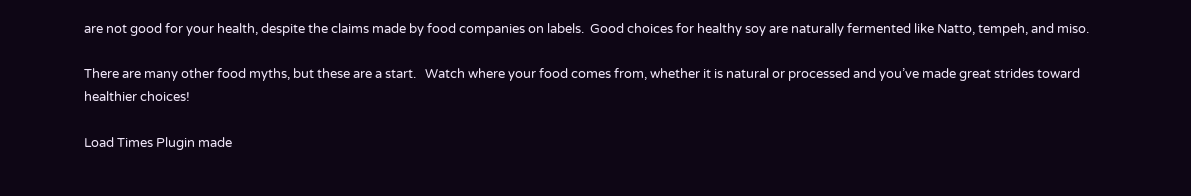are not good for your health, despite the claims made by food companies on labels.  Good choices for healthy soy are naturally fermented like Natto, tempeh, and miso.

There are many other food myths, but these are a start.   Watch where your food comes from, whether it is natural or processed and you’ve made great strides toward healthier choices!

Load Times Plugin made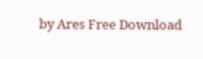by Ares Free Download